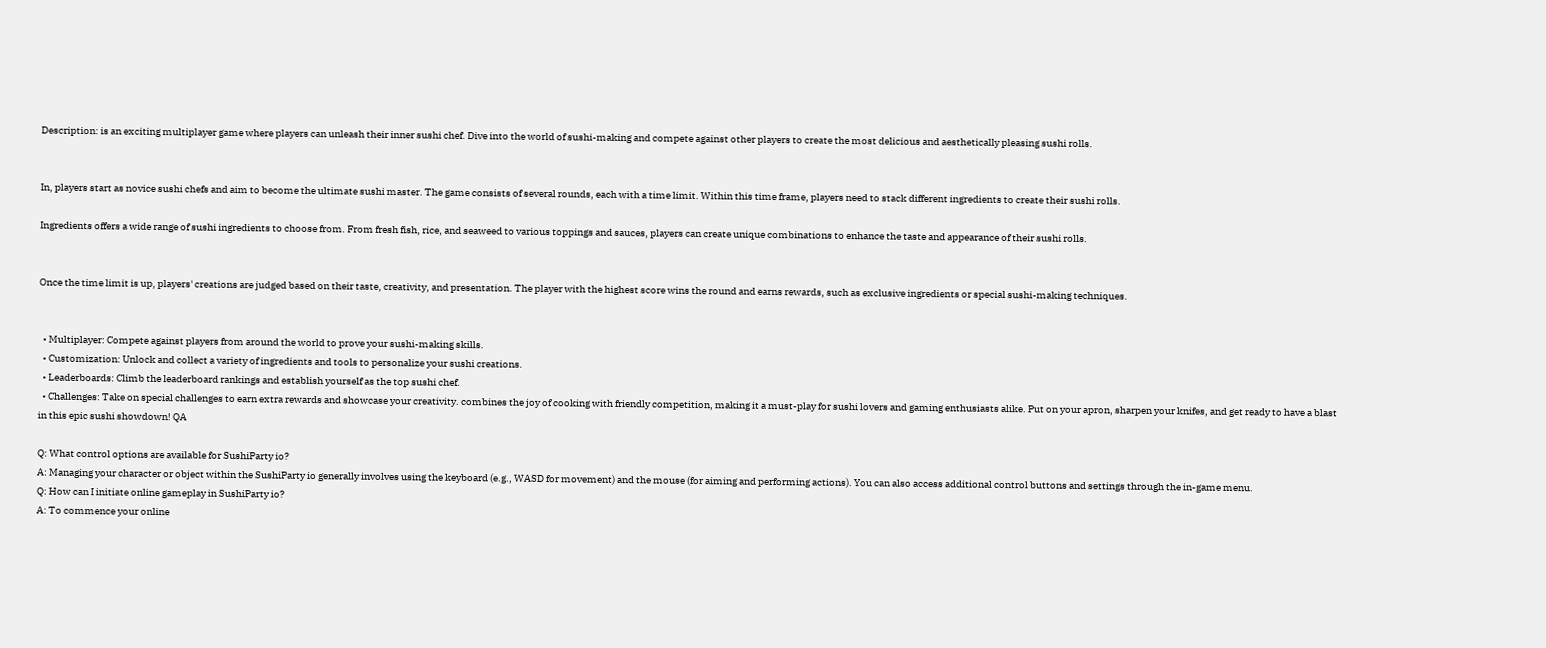Description: is an exciting multiplayer game where players can unleash their inner sushi chef. Dive into the world of sushi-making and compete against other players to create the most delicious and aesthetically pleasing sushi rolls.


In, players start as novice sushi chefs and aim to become the ultimate sushi master. The game consists of several rounds, each with a time limit. Within this time frame, players need to stack different ingredients to create their sushi rolls.

Ingredients offers a wide range of sushi ingredients to choose from. From fresh fish, rice, and seaweed to various toppings and sauces, players can create unique combinations to enhance the taste and appearance of their sushi rolls.


Once the time limit is up, players' creations are judged based on their taste, creativity, and presentation. The player with the highest score wins the round and earns rewards, such as exclusive ingredients or special sushi-making techniques.


  • Multiplayer: Compete against players from around the world to prove your sushi-making skills.
  • Customization: Unlock and collect a variety of ingredients and tools to personalize your sushi creations.
  • Leaderboards: Climb the leaderboard rankings and establish yourself as the top sushi chef.
  • Challenges: Take on special challenges to earn extra rewards and showcase your creativity. combines the joy of cooking with friendly competition, making it a must-play for sushi lovers and gaming enthusiasts alike. Put on your apron, sharpen your knifes, and get ready to have a blast in this epic sushi showdown! QA

Q: What control options are available for SushiParty io?
A: Managing your character or object within the SushiParty io generally involves using the keyboard (e.g., WASD for movement) and the mouse (for aiming and performing actions). You can also access additional control buttons and settings through the in-game menu.
Q: How can I initiate online gameplay in SushiParty io?
A: To commence your online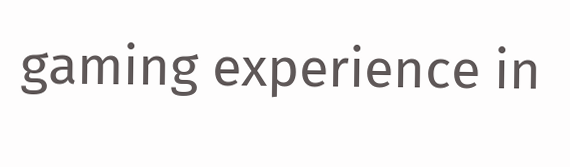gaming experience in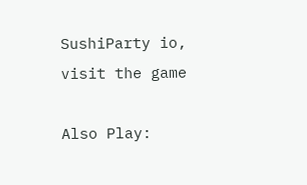SushiParty io, visit the game

Also Play: